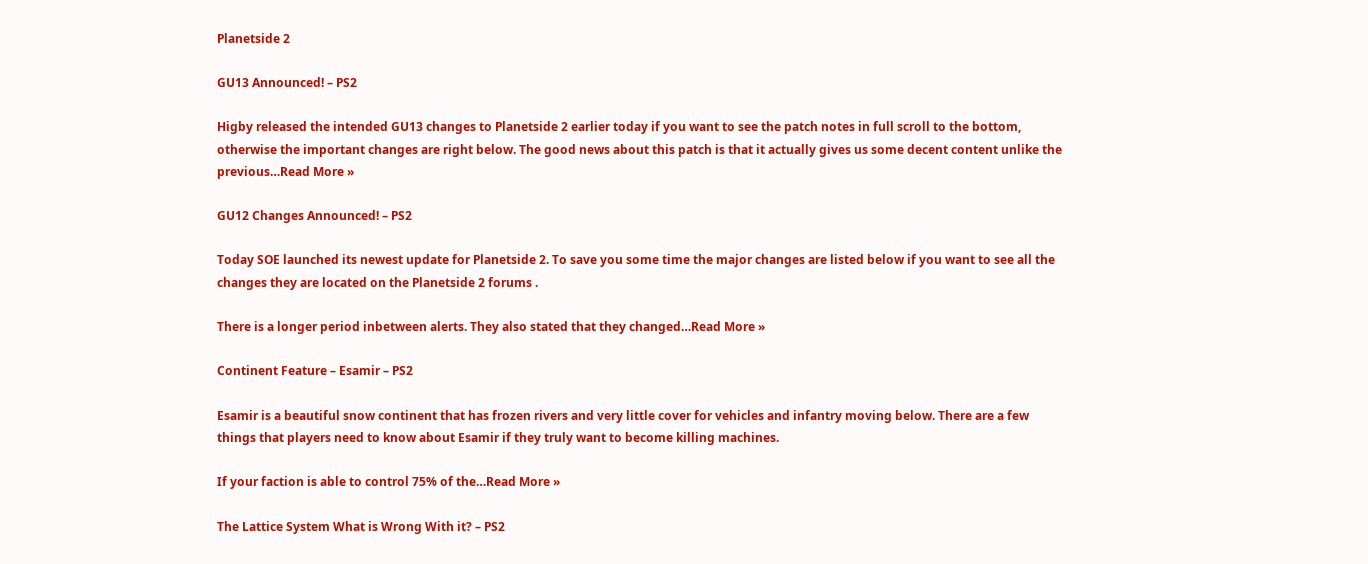Planetside 2

GU13 Announced! – PS2

Higby released the intended GU13 changes to Planetside 2 earlier today if you want to see the patch notes in full scroll to the bottom, otherwise the important changes are right below. The good news about this patch is that it actually gives us some decent content unlike the previous…Read More »

GU12 Changes Announced! – PS2

Today SOE launched its newest update for Planetside 2. To save you some time the major changes are listed below if you want to see all the changes they are located on the Planetside 2 forums .

There is a longer period inbetween alerts. They also stated that they changed…Read More »

Continent Feature – Esamir – PS2

Esamir is a beautiful snow continent that has frozen rivers and very little cover for vehicles and infantry moving below. There are a few things that players need to know about Esamir if they truly want to become killing machines.

If your faction is able to control 75% of the…Read More »

The Lattice System What is Wrong With it? – PS2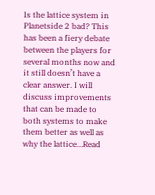Is the lattice system in Planetside 2 bad? This has been a fiery debate between the players for several months now and it still doesn’t have a clear answer. I will discuss improvements that can be made to both systems to make them better as well as why the lattice…Read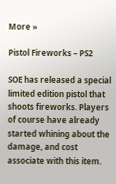More »

Pistol Fireworks – PS2

SOE has released a special limited edition pistol that shoots fireworks. Players of course have already started whining about the damage, and cost associate with this item.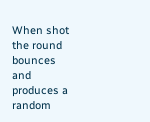When shot the round bounces and produces a random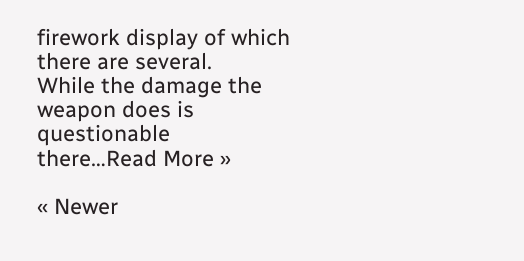firework display of which there are several.
While the damage the weapon does is questionable there…Read More »

« Newer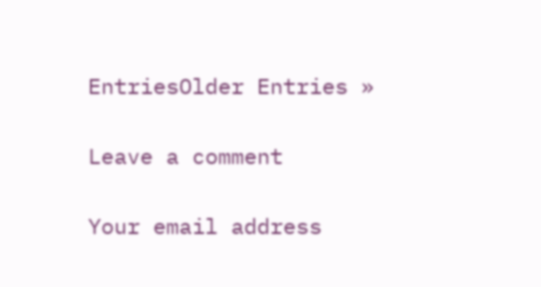EntriesOlder Entries »

Leave a comment

Your email address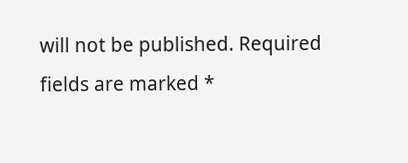will not be published. Required fields are marked *